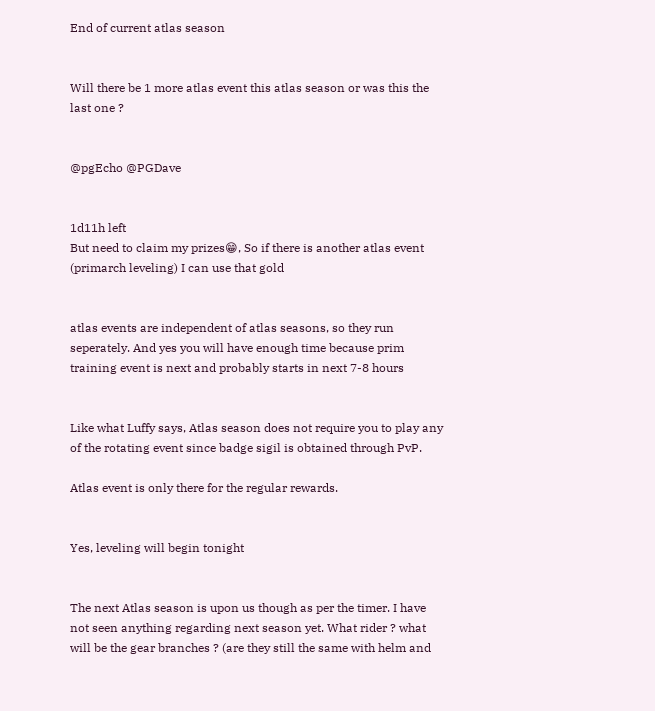End of current atlas season


Will there be 1 more atlas event this atlas season or was this the last one ?


@pgEcho @PGDave


1d11h left
But need to claim my prizes😁, So if there is another atlas event (primarch leveling) I can use that gold


atlas events are independent of atlas seasons, so they run seperately. And yes you will have enough time because prim training event is next and probably starts in next 7-8 hours


Like what Luffy says, Atlas season does not require you to play any of the rotating event since badge sigil is obtained through PvP.

Atlas event is only there for the regular rewards.


Yes, leveling will begin tonight


The next Atlas season is upon us though as per the timer. I have not seen anything regarding next season yet. What rider ? what will be the gear branches ? (are they still the same with helm and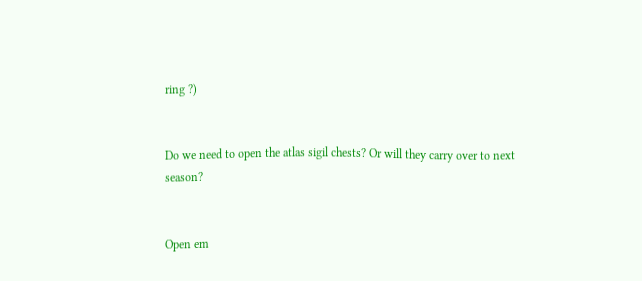ring ?)


Do we need to open the atlas sigil chests? Or will they carry over to next season?


Open em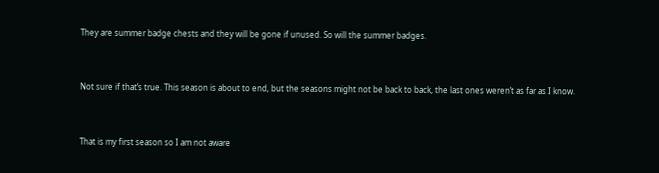They are summer badge chests and they will be gone if unused. So will the summer badges.


Not sure if that’s true. This season is about to end, but the seasons might not be back to back, the last ones weren’t as far as I know.


That is my first season so I am not aware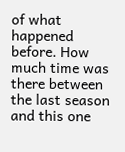of what happened before. How much time was there between the last season and this one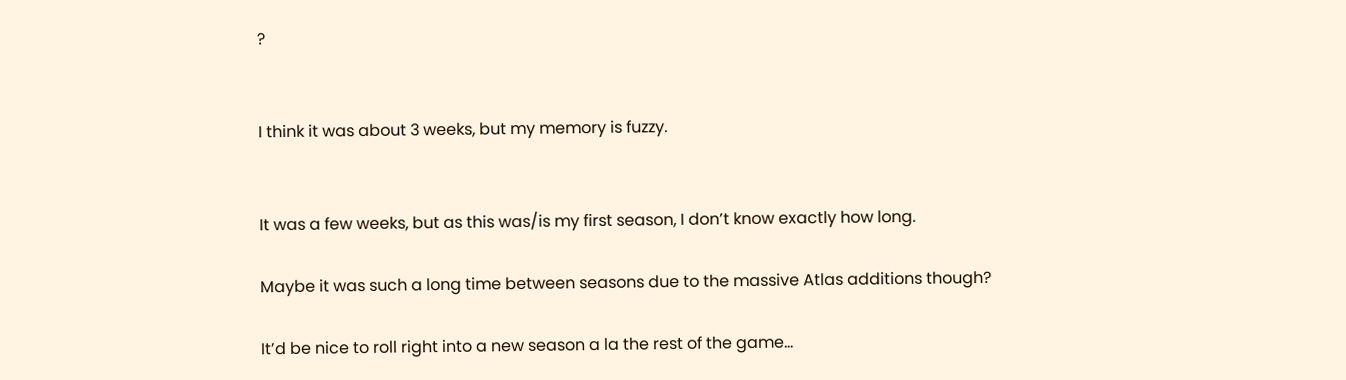?


I think it was about 3 weeks, but my memory is fuzzy.


It was a few weeks, but as this was/is my first season, I don’t know exactly how long.

Maybe it was such a long time between seasons due to the massive Atlas additions though?

It’d be nice to roll right into a new season a la the rest of the game…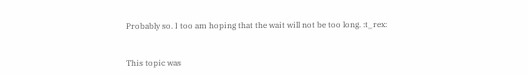Probably so. I too am hoping that the wait will not be too long. :t_rex:


This topic was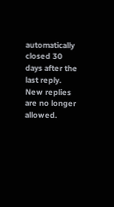automatically closed 30 days after the last reply. New replies are no longer allowed.